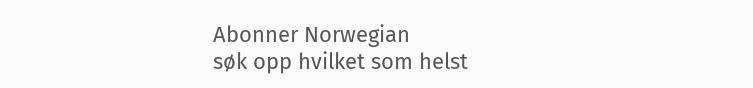Abonner Norwegian
søk opp hvilket som helst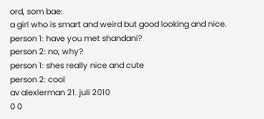ord, som bae:
a girl who is smart and weird but good looking and nice.
person 1: have you met shandani?
person 2: no, why?
person 1: shes really nice and cute
person 2: cool
av alexlerman 21. juli 2010
0 0